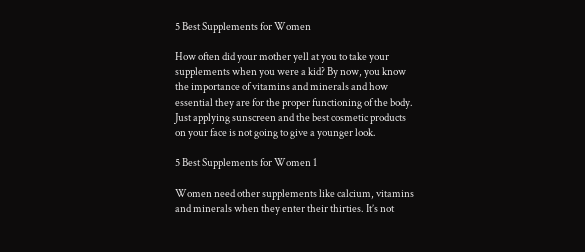5 Best Supplements for Women

How often did your mother yell at you to take your supplements when you were a kid? By now, you know the importance of vitamins and minerals and how essential they are for the proper functioning of the body. Just applying sunscreen and the best cosmetic products on your face is not going to give a younger look.

5 Best Supplements for Women 1

Women need other supplements like calcium, vitamins and minerals when they enter their thirties. It’s not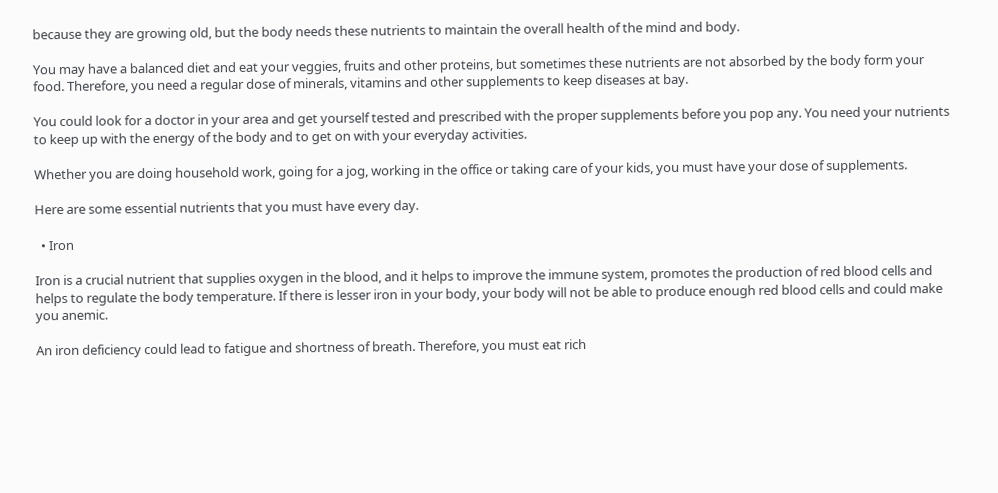because they are growing old, but the body needs these nutrients to maintain the overall health of the mind and body.

You may have a balanced diet and eat your veggies, fruits and other proteins, but sometimes these nutrients are not absorbed by the body form your food. Therefore, you need a regular dose of minerals, vitamins and other supplements to keep diseases at bay.

You could look for a doctor in your area and get yourself tested and prescribed with the proper supplements before you pop any. You need your nutrients to keep up with the energy of the body and to get on with your everyday activities.

Whether you are doing household work, going for a jog, working in the office or taking care of your kids, you must have your dose of supplements.

Here are some essential nutrients that you must have every day.

  • Iron

Iron is a crucial nutrient that supplies oxygen in the blood, and it helps to improve the immune system, promotes the production of red blood cells and helps to regulate the body temperature. If there is lesser iron in your body, your body will not be able to produce enough red blood cells and could make you anemic.

An iron deficiency could lead to fatigue and shortness of breath. Therefore, you must eat rich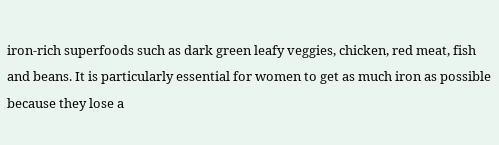iron-rich superfoods such as dark green leafy veggies, chicken, red meat, fish and beans. It is particularly essential for women to get as much iron as possible because they lose a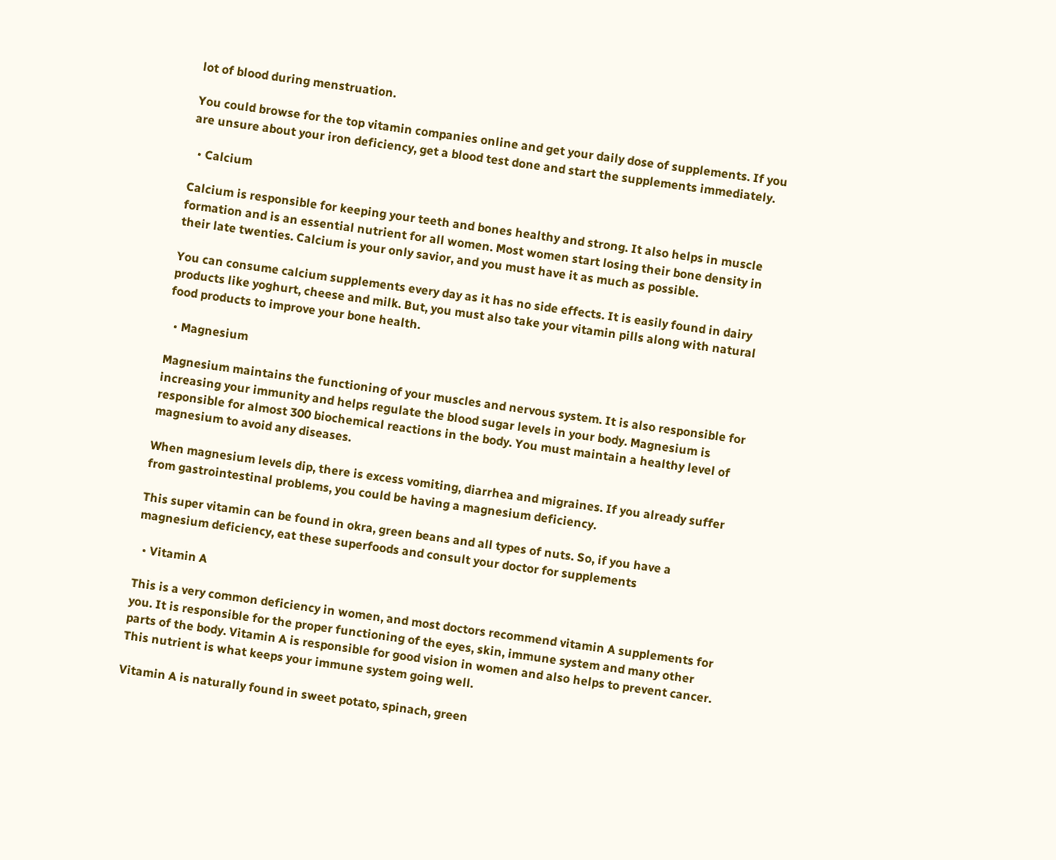lot of blood during menstruation.

You could browse for the top vitamin companies online and get your daily dose of supplements. If you are unsure about your iron deficiency, get a blood test done and start the supplements immediately.

  • Calcium

Calcium is responsible for keeping your teeth and bones healthy and strong. It also helps in muscle formation and is an essential nutrient for all women. Most women start losing their bone density in their late twenties. Calcium is your only savior, and you must have it as much as possible.

You can consume calcium supplements every day as it has no side effects. It is easily found in dairy products like yoghurt, cheese and milk. But, you must also take your vitamin pills along with natural food products to improve your bone health.

  • Magnesium

Magnesium maintains the functioning of your muscles and nervous system. It is also responsible for increasing your immunity and helps regulate the blood sugar levels in your body. Magnesium is responsible for almost 300 biochemical reactions in the body. You must maintain a healthy level of magnesium to avoid any diseases.

When magnesium levels dip, there is excess vomiting, diarrhea and migraines. If you already suffer from gastrointestinal problems, you could be having a magnesium deficiency.

This super vitamin can be found in okra, green beans and all types of nuts. So, if you have a magnesium deficiency, eat these superfoods and consult your doctor for supplements

  • Vitamin A

This is a very common deficiency in women, and most doctors recommend vitamin A supplements for you. It is responsible for the proper functioning of the eyes, skin, immune system and many other parts of the body. Vitamin A is responsible for good vision in women and also helps to prevent cancer. This nutrient is what keeps your immune system going well.

Vitamin A is naturally found in sweet potato, spinach, green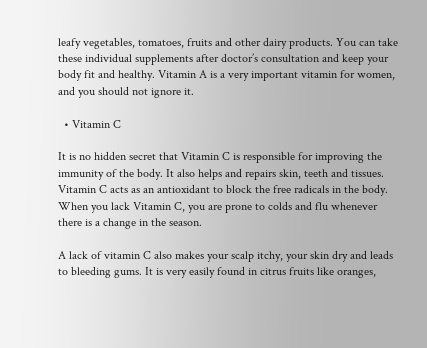leafy vegetables, tomatoes, fruits and other dairy products. You can take these individual supplements after doctor’s consultation and keep your body fit and healthy. Vitamin A is a very important vitamin for women, and you should not ignore it.

  • Vitamin C

It is no hidden secret that Vitamin C is responsible for improving the immunity of the body. It also helps and repairs skin, teeth and tissues. Vitamin C acts as an antioxidant to block the free radicals in the body. When you lack Vitamin C, you are prone to colds and flu whenever there is a change in the season.

A lack of vitamin C also makes your scalp itchy, your skin dry and leads to bleeding gums. It is very easily found in citrus fruits like oranges,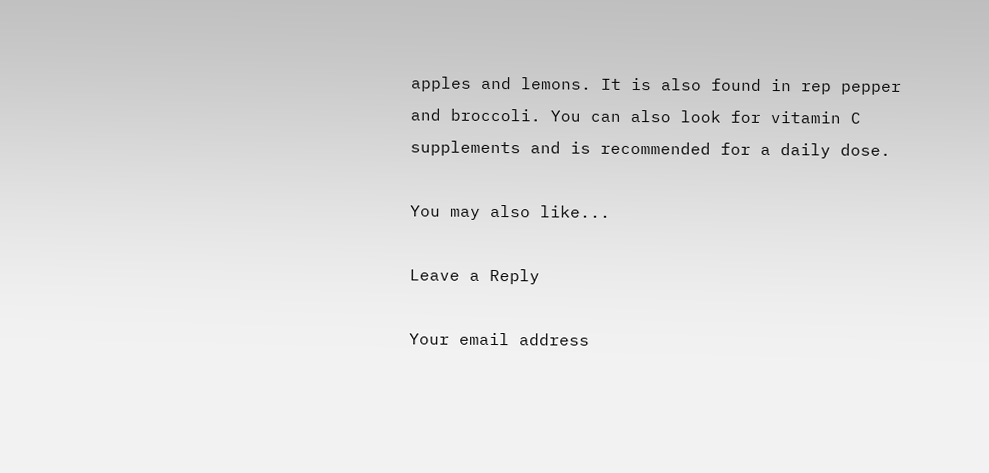apples and lemons. It is also found in rep pepper and broccoli. You can also look for vitamin C supplements and is recommended for a daily dose.

You may also like...

Leave a Reply

Your email address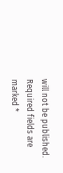will not be published. Required fields are marked *